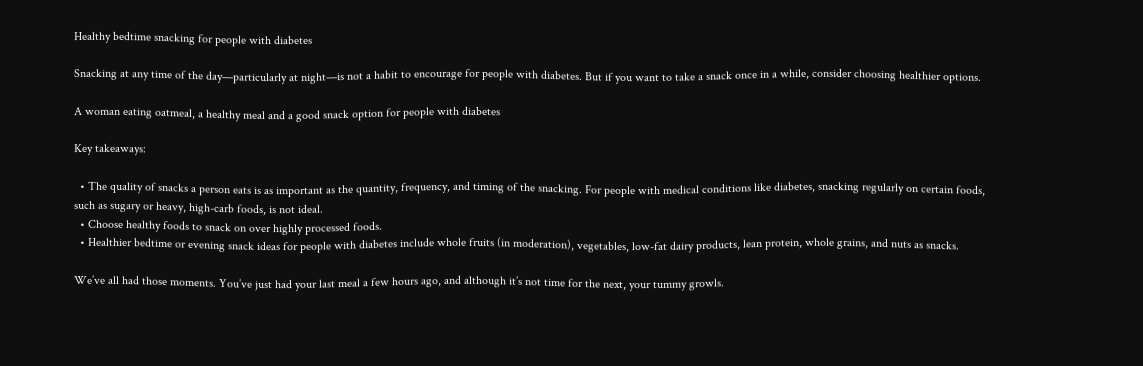Healthy bedtime snacking for people with diabetes

Snacking at any time of the day—particularly at night—is not a habit to encourage for people with diabetes. But if you want to take a snack once in a while, consider choosing healthier options.

A woman eating oatmeal, a healthy meal and a good snack option for people with diabetes

Key takeaways:

  • The quality of snacks a person eats is as important as the quantity, frequency, and timing of the snacking. For people with medical conditions like diabetes, snacking regularly on certain foods, such as sugary or heavy, high-carb foods, is not ideal.
  • Choose healthy foods to snack on over highly processed foods.
  • Healthier bedtime or evening snack ideas for people with diabetes include whole fruits (in moderation), vegetables, low-fat dairy products, lean protein, whole grains, and nuts as snacks.

We’ve all had those moments. You’ve just had your last meal a few hours ago, and although it’s not time for the next, your tummy growls.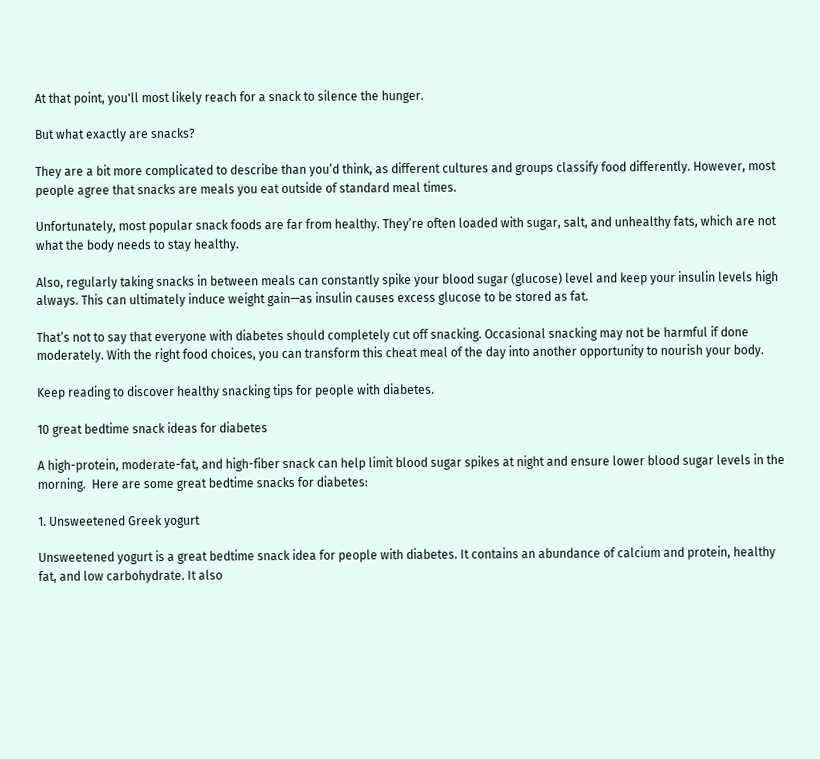At that point, you'll most likely reach for a snack to silence the hunger.

But what exactly are snacks?

They are a bit more complicated to describe than you’d think, as different cultures and groups classify food differently. However, most people agree that snacks are meals you eat outside of standard meal times.

Unfortunately, most popular snack foods are far from healthy. They’re often loaded with sugar, salt, and unhealthy fats, which are not what the body needs to stay healthy.

Also, regularly taking snacks in between meals can constantly spike your blood sugar (glucose) level and keep your insulin levels high always. This can ultimately induce weight gain—as insulin causes excess glucose to be stored as fat.

That’s not to say that everyone with diabetes should completely cut off snacking. Occasional snacking may not be harmful if done moderately. With the right food choices, you can transform this cheat meal of the day into another opportunity to nourish your body.

Keep reading to discover healthy snacking tips for people with diabetes.

10 great bedtime snack ideas for diabetes

A high-protein, moderate-fat, and high-fiber snack can help limit blood sugar spikes at night and ensure lower blood sugar levels in the morning.  Here are some great bedtime snacks for diabetes:

1. Unsweetened Greek yogurt

Unsweetened yogurt is a great bedtime snack idea for people with diabetes. It contains an abundance of calcium and protein, healthy fat, and low carbohydrate. It also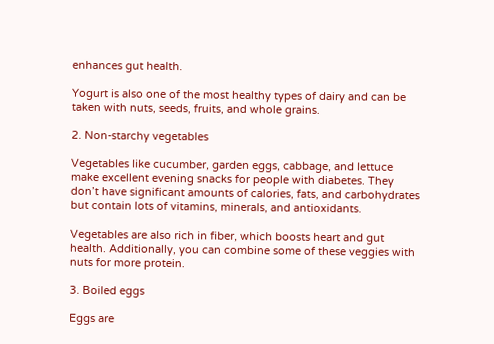enhances gut health.

Yogurt is also one of the most healthy types of dairy and can be taken with nuts, seeds, fruits, and whole grains.

2. Non-starchy vegetables

Vegetables like cucumber, garden eggs, cabbage, and lettuce make excellent evening snacks for people with diabetes. They don’t have significant amounts of calories, fats, and carbohydrates but contain lots of vitamins, minerals, and antioxidants.

Vegetables are also rich in fiber, which boosts heart and gut health. Additionally, you can combine some of these veggies with nuts for more protein.

3. Boiled eggs

Eggs are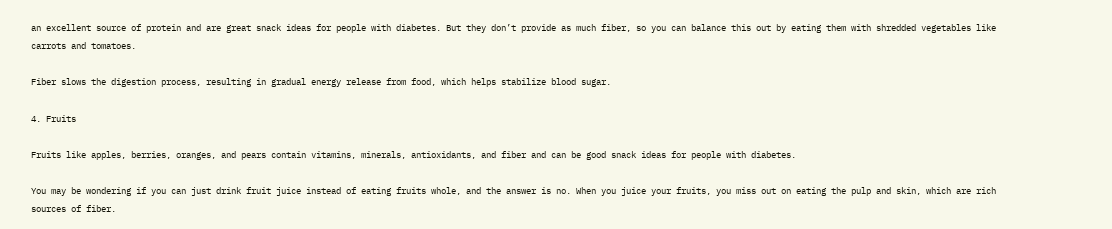an excellent source of protein and are great snack ideas for people with diabetes. But they don’t provide as much fiber, so you can balance this out by eating them with shredded vegetables like carrots and tomatoes.

Fiber slows the digestion process, resulting in gradual energy release from food, which helps stabilize blood sugar.

4. Fruits

Fruits like apples, berries, oranges, and pears contain vitamins, minerals, antioxidants, and fiber and can be good snack ideas for people with diabetes.

You may be wondering if you can just drink fruit juice instead of eating fruits whole, and the answer is no. When you juice your fruits, you miss out on eating the pulp and skin, which are rich sources of fiber.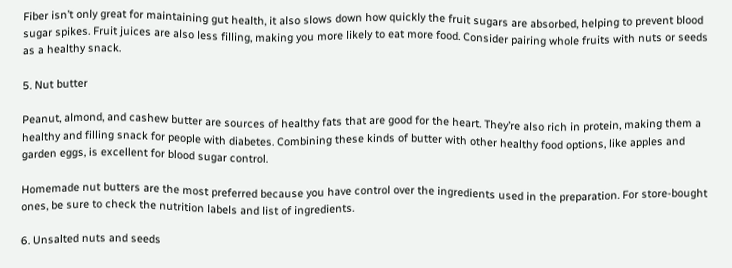Fiber isn’t only great for maintaining gut health, it also slows down how quickly the fruit sugars are absorbed, helping to prevent blood sugar spikes. Fruit juices are also less filling, making you more likely to eat more food. Consider pairing whole fruits with nuts or seeds as a healthy snack.

5. Nut butter

Peanut, almond, and cashew butter are sources of healthy fats that are good for the heart. They’re also rich in protein, making them a healthy and filling snack for people with diabetes. Combining these kinds of butter with other healthy food options, like apples and garden eggs, is excellent for blood sugar control.

Homemade nut butters are the most preferred because you have control over the ingredients used in the preparation. For store-bought ones, be sure to check the nutrition labels and list of ingredients.

6. Unsalted nuts and seeds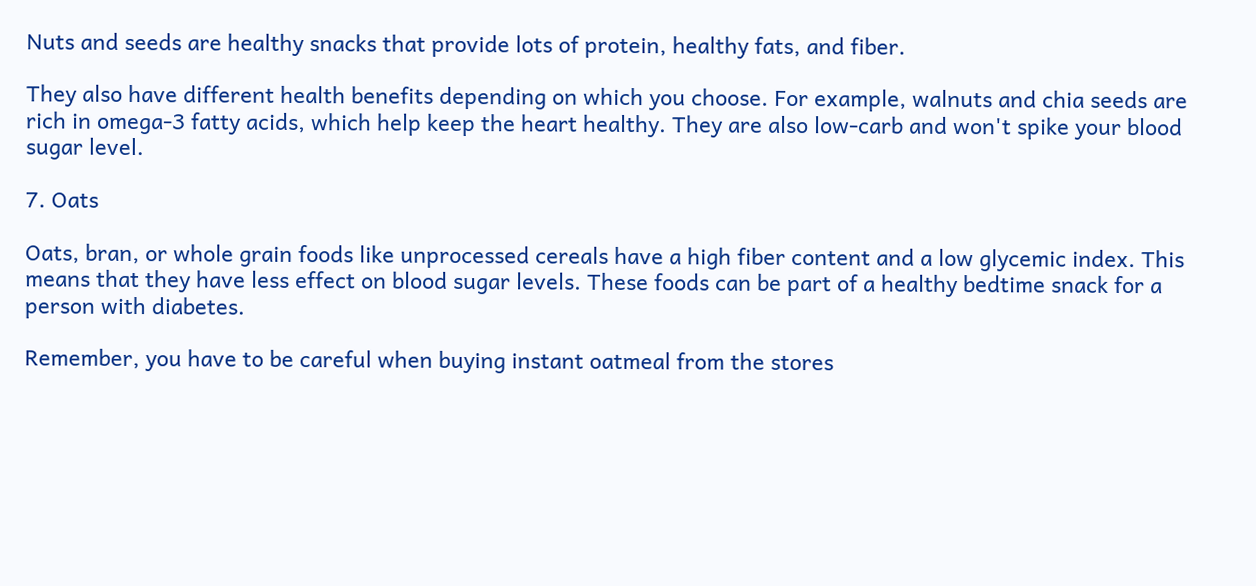Nuts and seeds are healthy snacks that provide lots of protein, healthy fats, and fiber.

They also have different health benefits depending on which you choose. For example, walnuts and chia seeds are rich in omega-3 fatty acids, which help keep the heart healthy. They are also low-carb and won't spike your blood sugar level.

7. Oats

Oats, bran, or whole grain foods like unprocessed cereals have a high fiber content and a low glycemic index. This means that they have less effect on blood sugar levels. These foods can be part of a healthy bedtime snack for a person with diabetes.

Remember, you have to be careful when buying instant oatmeal from the stores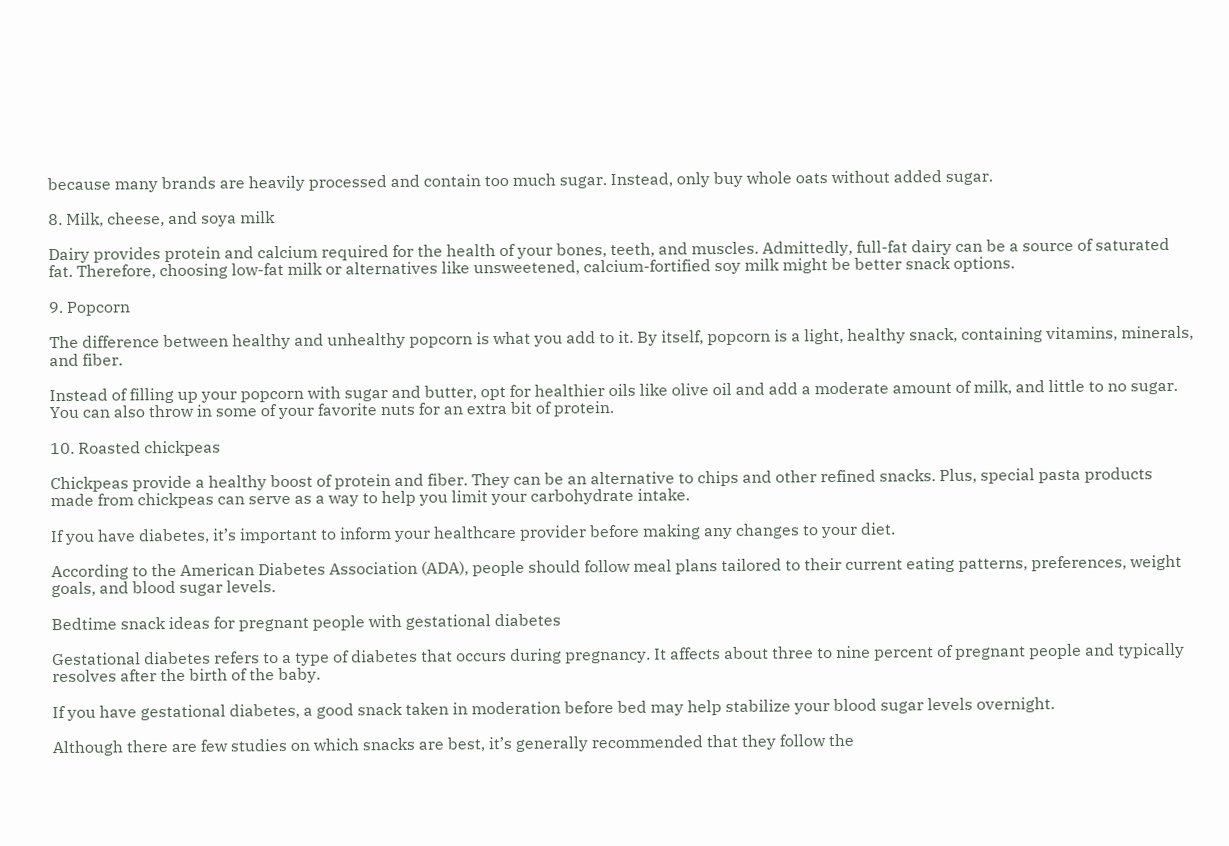because many brands are heavily processed and contain too much sugar. Instead, only buy whole oats without added sugar.

8. Milk, cheese, and soya milk

Dairy provides protein and calcium required for the health of your bones, teeth, and muscles. Admittedly, full-fat dairy can be a source of saturated fat. Therefore, choosing low-fat milk or alternatives like unsweetened, calcium-fortified soy milk might be better snack options.

9. Popcorn

The difference between healthy and unhealthy popcorn is what you add to it. By itself, popcorn is a light, healthy snack, containing vitamins, minerals, and fiber.

Instead of filling up your popcorn with sugar and butter, opt for healthier oils like olive oil and add a moderate amount of milk, and little to no sugar. You can also throw in some of your favorite nuts for an extra bit of protein.

10. Roasted chickpeas

Chickpeas provide a healthy boost of protein and fiber. They can be an alternative to chips and other refined snacks. Plus, special pasta products made from chickpeas can serve as a way to help you limit your carbohydrate intake.

If you have diabetes, it’s important to inform your healthcare provider before making any changes to your diet.

According to the American Diabetes Association (ADA), people should follow meal plans tailored to their current eating patterns, preferences, weight goals, and blood sugar levels.

Bedtime snack ideas for pregnant people with gestational diabetes

Gestational diabetes refers to a type of diabetes that occurs during pregnancy. It affects about three to nine percent of pregnant people and typically resolves after the birth of the baby.

If you have gestational diabetes, a good snack taken in moderation before bed may help stabilize your blood sugar levels overnight.

Although there are few studies on which snacks are best, it’s generally recommended that they follow the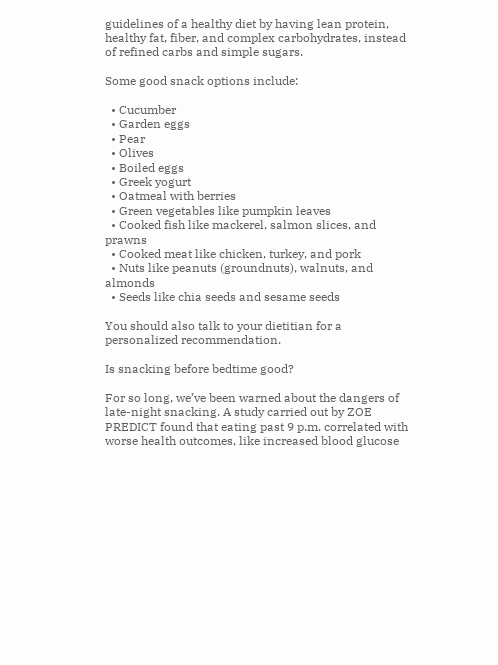guidelines of a healthy diet by having lean protein, healthy fat, fiber, and complex carbohydrates, instead of refined carbs and simple sugars.

Some good snack options include:

  • Cucumber
  • Garden eggs
  • Pear
  • Olives
  • Boiled eggs
  • Greek yogurt
  • Oatmeal with berries
  • Green vegetables like pumpkin leaves
  • Cooked fish like mackerel, salmon slices, and prawns
  • Cooked meat like chicken, turkey, and pork
  • Nuts like peanuts (groundnuts), walnuts, and almonds
  • Seeds like chia seeds and sesame seeds

You should also talk to your dietitian for a personalized recommendation.

Is snacking before bedtime good?

For so long, we’ve been warned about the dangers of late-night snacking. A study carried out by ZOE PREDICT found that eating past 9 p.m. correlated with worse health outcomes, like increased blood glucose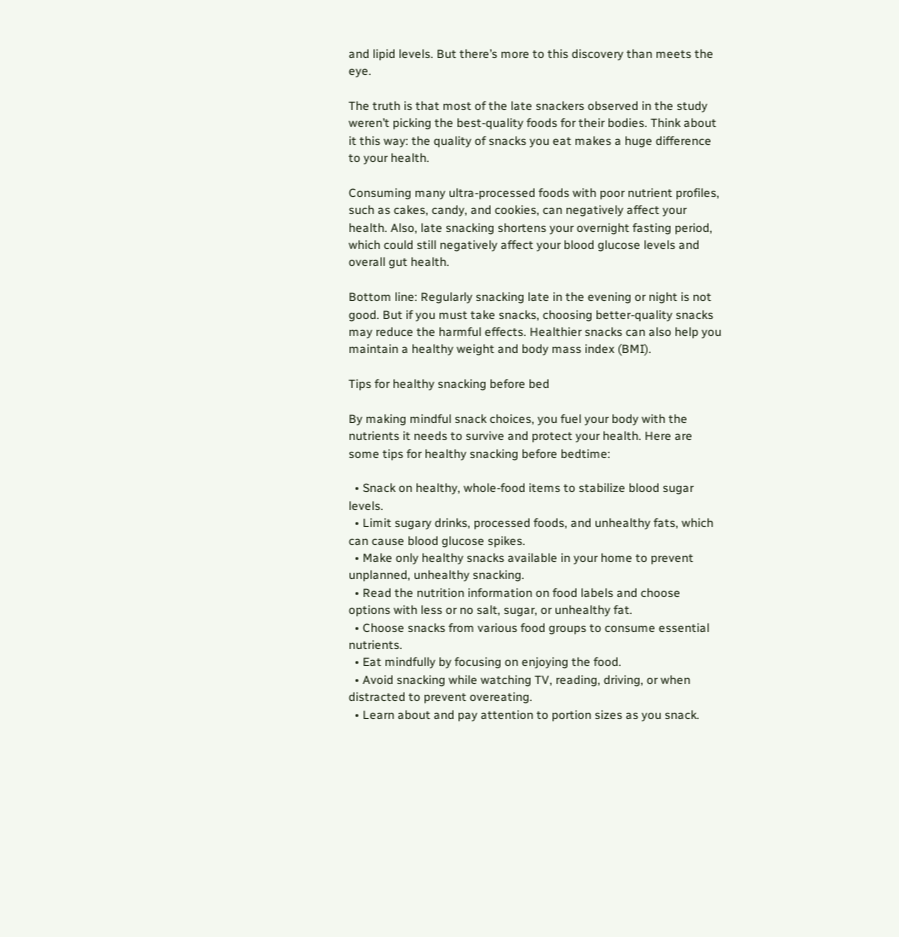and lipid levels. But there’s more to this discovery than meets the eye.

The truth is that most of the late snackers observed in the study weren’t picking the best-quality foods for their bodies. Think about it this way: the quality of snacks you eat makes a huge difference to your health.

Consuming many ultra-processed foods with poor nutrient profiles, such as cakes, candy, and cookies, can negatively affect your health. Also, late snacking shortens your overnight fasting period, which could still negatively affect your blood glucose levels and overall gut health.

Bottom line: Regularly snacking late in the evening or night is not good. But if you must take snacks, choosing better-quality snacks may reduce the harmful effects. Healthier snacks can also help you maintain a healthy weight and body mass index (BMI).

Tips for healthy snacking before bed

By making mindful snack choices, you fuel your body with the nutrients it needs to survive and protect your health. Here are some tips for healthy snacking before bedtime:

  • Snack on healthy, whole-food items to stabilize blood sugar levels.
  • Limit sugary drinks, processed foods, and unhealthy fats, which can cause blood glucose spikes.
  • Make only healthy snacks available in your home to prevent unplanned, unhealthy snacking.
  • Read the nutrition information on food labels and choose options with less or no salt, sugar, or unhealthy fat.
  • Choose snacks from various food groups to consume essential nutrients.
  • Eat mindfully by focusing on enjoying the food.
  • Avoid snacking while watching TV, reading, driving, or when distracted to prevent overeating.
  • Learn about and pay attention to portion sizes as you snack.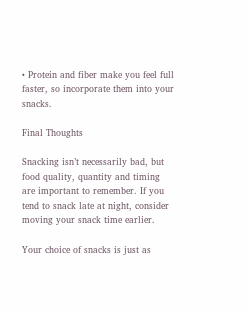• Protein and fiber make you feel full faster, so incorporate them into your snacks.

Final Thoughts

Snacking isn’t necessarily bad, but food quality, quantity and timing are important to remember. If you tend to snack late at night, consider moving your snack time earlier.

Your choice of snacks is just as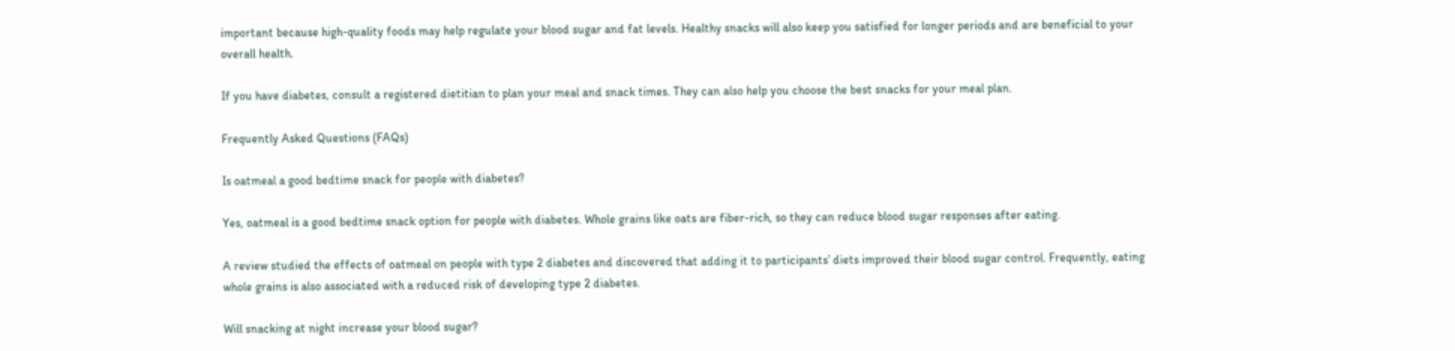important because high-quality foods may help regulate your blood sugar and fat levels. Healthy snacks will also keep you satisfied for longer periods and are beneficial to your overall health.

If you have diabetes, consult a registered dietitian to plan your meal and snack times. They can also help you choose the best snacks for your meal plan.

Frequently Asked Questions (FAQs)

Is oatmeal a good bedtime snack for people with diabetes?

Yes, oatmeal is a good bedtime snack option for people with diabetes. Whole grains like oats are fiber-rich, so they can reduce blood sugar responses after eating.

A review studied the effects of oatmeal on people with type 2 diabetes and discovered that adding it to participants’ diets improved their blood sugar control. Frequently, eating whole grains is also associated with a reduced risk of developing type 2 diabetes.

Will snacking at night increase your blood sugar?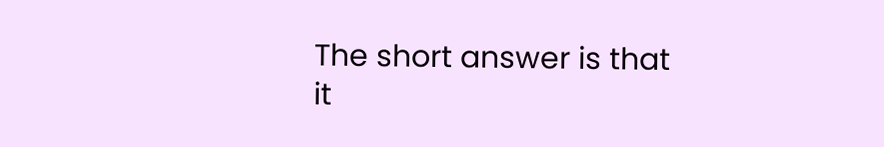The short answer is that it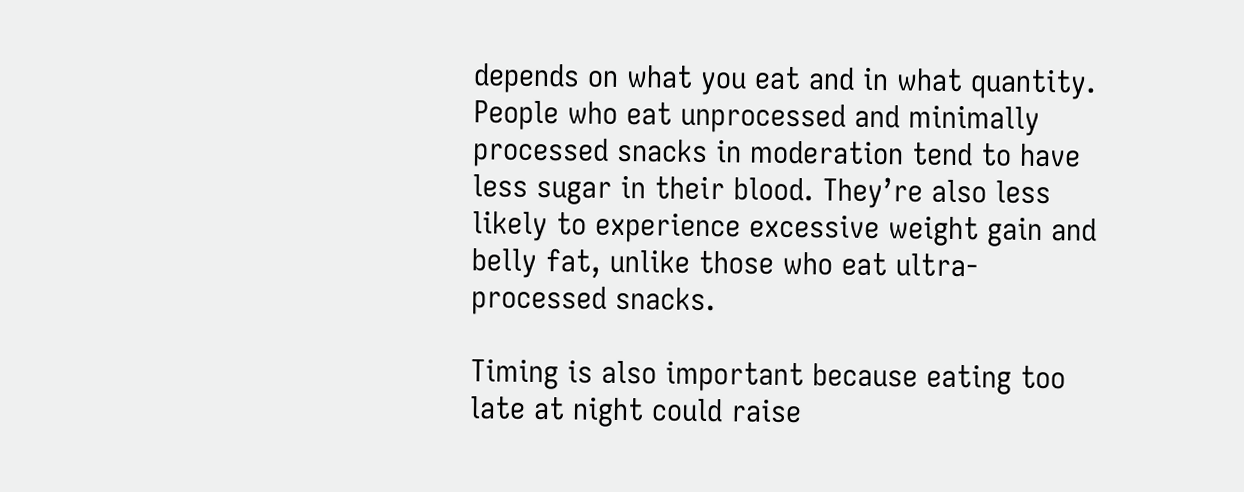depends on what you eat and in what quantity. People who eat unprocessed and minimally processed snacks in moderation tend to have less sugar in their blood. They’re also less likely to experience excessive weight gain and belly fat, unlike those who eat ultra-processed snacks.

Timing is also important because eating too late at night could raise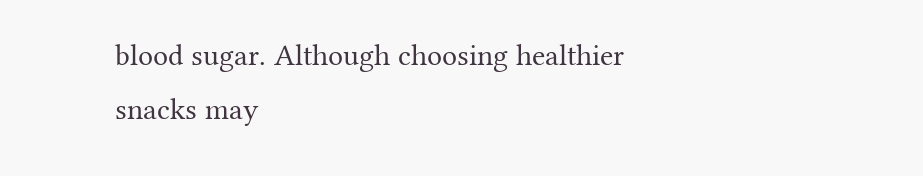blood sugar. Although choosing healthier snacks may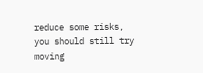reduce some risks, you should still try moving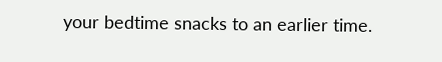your bedtime snacks to an earlier time.